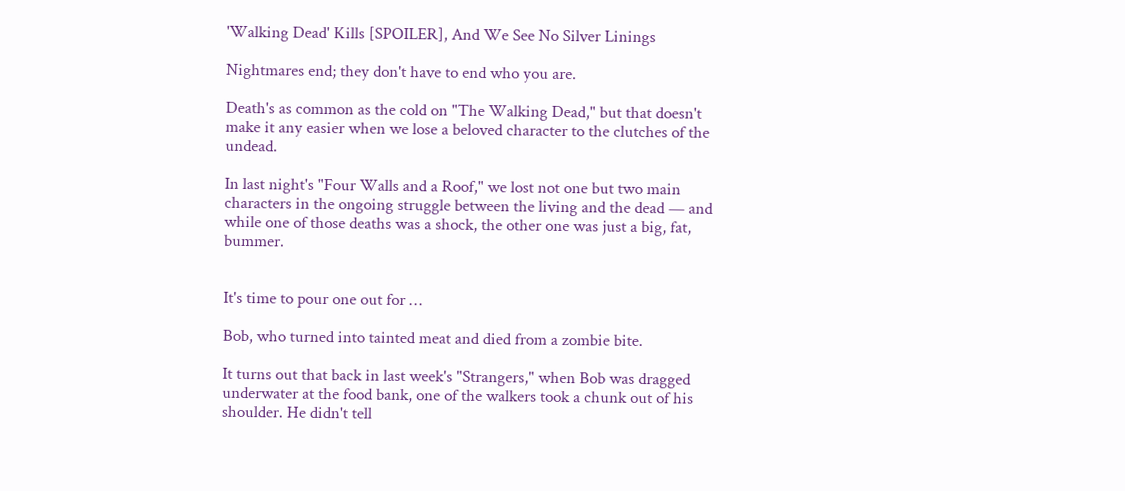'Walking Dead' Kills [SPOILER], And We See No Silver Linings

Nightmares end; they don't have to end who you are.

Death's as common as the cold on "The Walking Dead," but that doesn't make it any easier when we lose a beloved character to the clutches of the undead.

In last night's "Four Walls and a Roof," we lost not one but two main characters in the ongoing struggle between the living and the dead — and while one of those deaths was a shock, the other one was just a big, fat, bummer.


It's time to pour one out for …

Bob, who turned into tainted meat and died from a zombie bite.

It turns out that back in last week's "Strangers," when Bob was dragged underwater at the food bank, one of the walkers took a chunk out of his shoulder. He didn't tell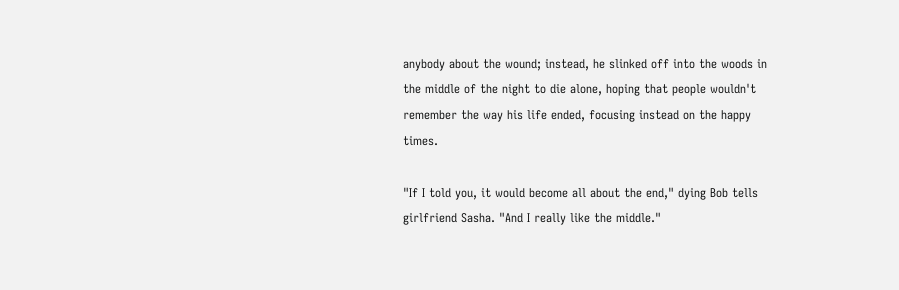anybody about the wound; instead, he slinked off into the woods in the middle of the night to die alone, hoping that people wouldn't remember the way his life ended, focusing instead on the happy times.

"If I told you, it would become all about the end," dying Bob tells girlfriend Sasha. "And I really like the middle."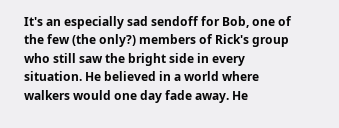It's an especially sad sendoff for Bob, one of the few (the only?) members of Rick's group who still saw the bright side in every situation. He believed in a world where walkers would one day fade away. He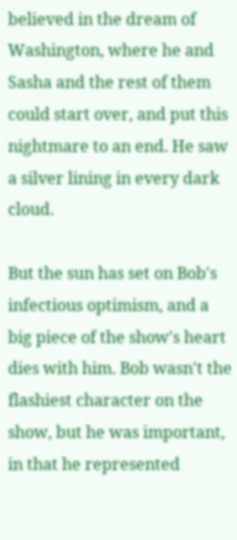believed in the dream of Washington, where he and Sasha and the rest of them could start over, and put this nightmare to an end. He saw a silver lining in every dark cloud.

But the sun has set on Bob's infectious optimism, and a big piece of the show's heart dies with him. Bob wasn't the flashiest character on the show, but he was important, in that he represented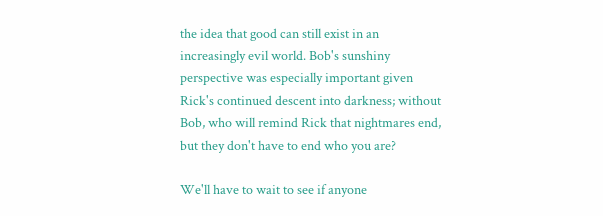the idea that good can still exist in an increasingly evil world. Bob's sunshiny perspective was especially important given Rick's continued descent into darkness; without Bob, who will remind Rick that nightmares end, but they don't have to end who you are?

We'll have to wait to see if anyone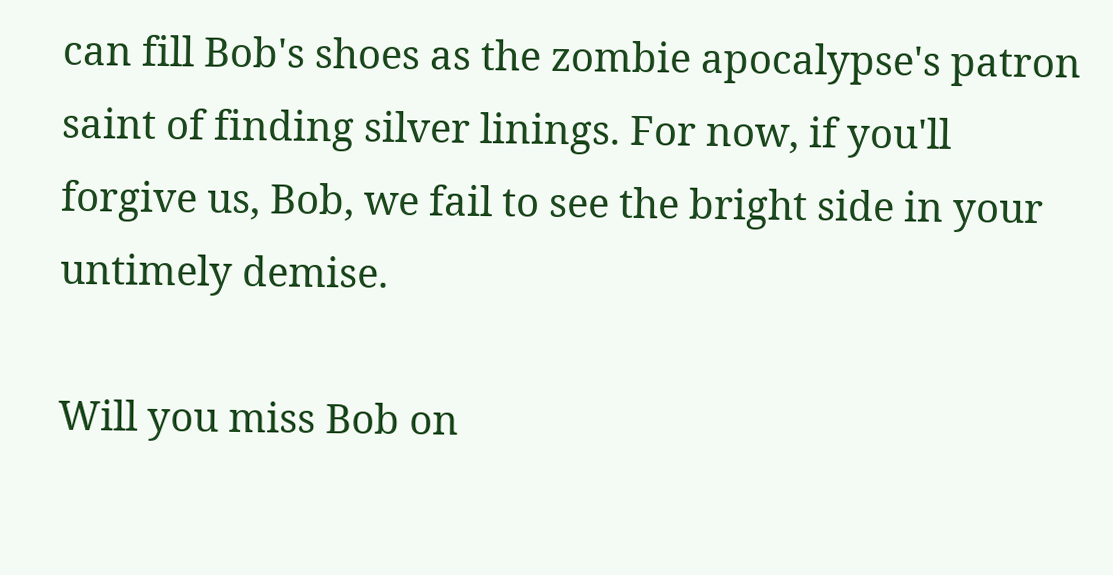can fill Bob's shoes as the zombie apocalypse's patron saint of finding silver linings. For now, if you'll forgive us, Bob, we fail to see the bright side in your untimely demise.

Will you miss Bob on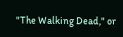"The Walking Dead," or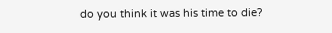do you think it was his time to die?